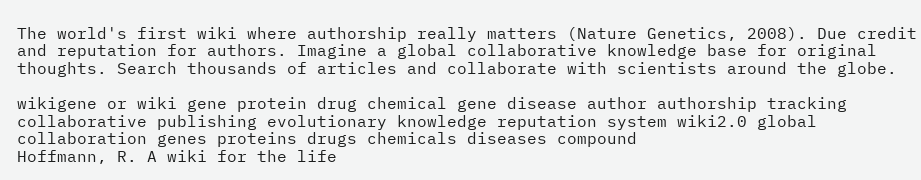The world's first wiki where authorship really matters (Nature Genetics, 2008). Due credit and reputation for authors. Imagine a global collaborative knowledge base for original thoughts. Search thousands of articles and collaborate with scientists around the globe.

wikigene or wiki gene protein drug chemical gene disease author authorship tracking collaborative publishing evolutionary knowledge reputation system wiki2.0 global collaboration genes proteins drugs chemicals diseases compound
Hoffmann, R. A wiki for the life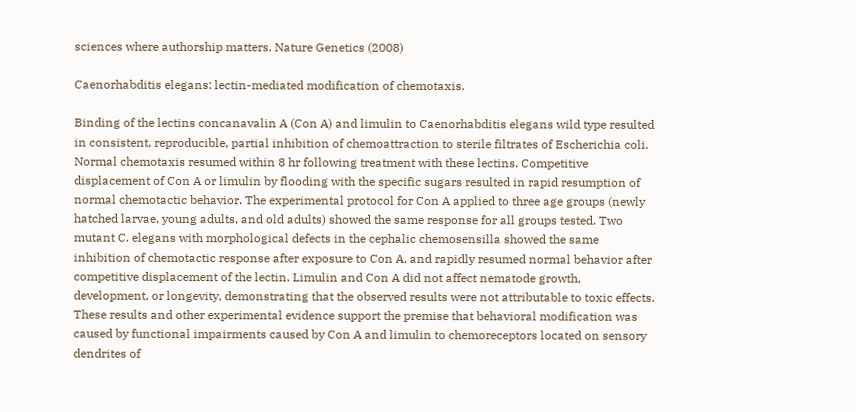sciences where authorship matters. Nature Genetics (2008)

Caenorhabditis elegans: lectin-mediated modification of chemotaxis.

Binding of the lectins concanavalin A (Con A) and limulin to Caenorhabditis elegans wild type resulted in consistent, reproducible, partial inhibition of chemoattraction to sterile filtrates of Escherichia coli. Normal chemotaxis resumed within 8 hr following treatment with these lectins. Competitive displacement of Con A or limulin by flooding with the specific sugars resulted in rapid resumption of normal chemotactic behavior. The experimental protocol for Con A applied to three age groups (newly hatched larvae, young adults, and old adults) showed the same response for all groups tested. Two mutant C. elegans with morphological defects in the cephalic chemosensilla showed the same inhibition of chemotactic response after exposure to Con A, and rapidly resumed normal behavior after competitive displacement of the lectin. Limulin and Con A did not affect nematode growth, development, or longevity, demonstrating that the observed results were not attributable to toxic effects. These results and other experimental evidence support the premise that behavioral modification was caused by functional impairments caused by Con A and limulin to chemoreceptors located on sensory dendrites of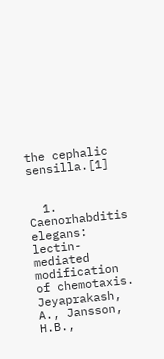the cephalic sensilla.[1]


  1. Caenorhabditis elegans: lectin-mediated modification of chemotaxis. Jeyaprakash, A., Jansson, H.B.,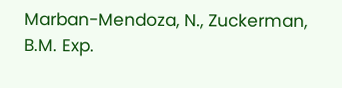Marban-Mendoza, N., Zuckerman, B.M. Exp.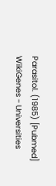Parasitol. (1985) [Pubmed]
WikiGenes - Universities